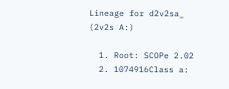Lineage for d2v2sa_ (2v2s A:)

  1. Root: SCOPe 2.02
  2. 1074916Class a: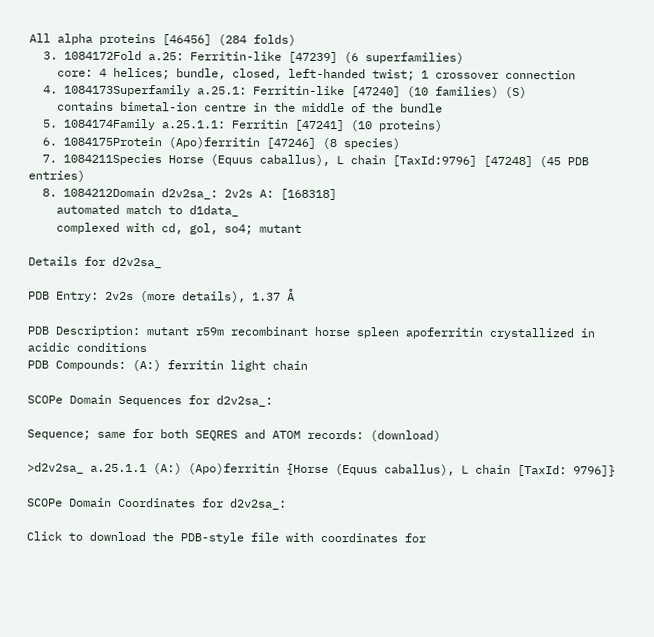All alpha proteins [46456] (284 folds)
  3. 1084172Fold a.25: Ferritin-like [47239] (6 superfamilies)
    core: 4 helices; bundle, closed, left-handed twist; 1 crossover connection
  4. 1084173Superfamily a.25.1: Ferritin-like [47240] (10 families) (S)
    contains bimetal-ion centre in the middle of the bundle
  5. 1084174Family a.25.1.1: Ferritin [47241] (10 proteins)
  6. 1084175Protein (Apo)ferritin [47246] (8 species)
  7. 1084211Species Horse (Equus caballus), L chain [TaxId:9796] [47248] (45 PDB entries)
  8. 1084212Domain d2v2sa_: 2v2s A: [168318]
    automated match to d1data_
    complexed with cd, gol, so4; mutant

Details for d2v2sa_

PDB Entry: 2v2s (more details), 1.37 Å

PDB Description: mutant r59m recombinant horse spleen apoferritin crystallized in acidic conditions
PDB Compounds: (A:) ferritin light chain

SCOPe Domain Sequences for d2v2sa_:

Sequence; same for both SEQRES and ATOM records: (download)

>d2v2sa_ a.25.1.1 (A:) (Apo)ferritin {Horse (Equus caballus), L chain [TaxId: 9796]}

SCOPe Domain Coordinates for d2v2sa_:

Click to download the PDB-style file with coordinates for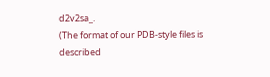d2v2sa_.
(The format of our PDB-style files is described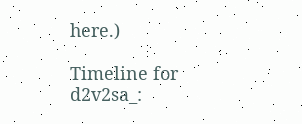here.)

Timeline for d2v2sa_: